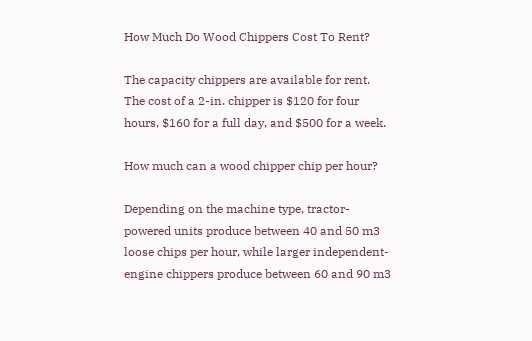How Much Do Wood Chippers Cost To Rent?

The capacity chippers are available for rent. The cost of a 2-in. chipper is $120 for four hours, $160 for a full day, and $500 for a week.

How much can a wood chipper chip per hour?

Depending on the machine type, tractor-powered units produce between 40 and 50 m3 loose chips per hour, while larger independent-engine chippers produce between 60 and 90 m3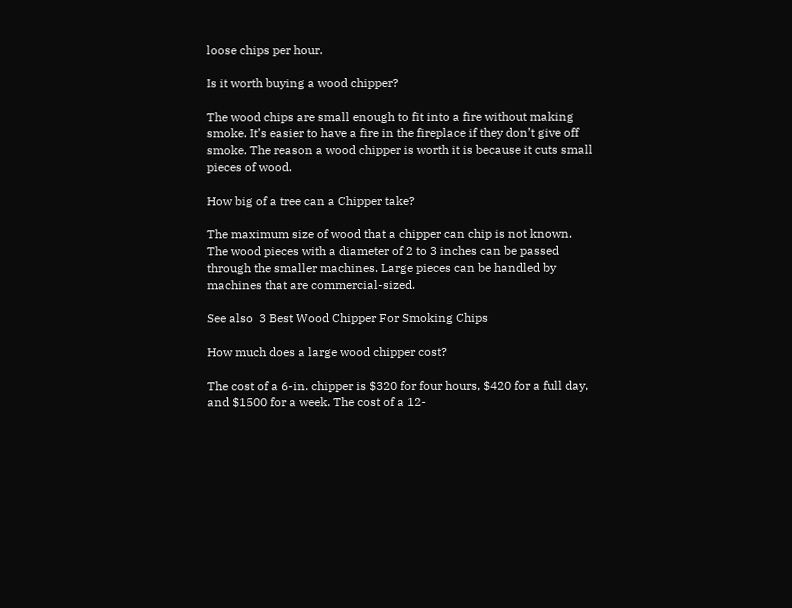loose chips per hour.

Is it worth buying a wood chipper?

The wood chips are small enough to fit into a fire without making smoke. It’s easier to have a fire in the fireplace if they don’t give off smoke. The reason a wood chipper is worth it is because it cuts small pieces of wood.

How big of a tree can a Chipper take?

The maximum size of wood that a chipper can chip is not known. The wood pieces with a diameter of 2 to 3 inches can be passed through the smaller machines. Large pieces can be handled by machines that are commercial-sized.

See also  3 Best Wood Chipper For Smoking Chips

How much does a large wood chipper cost?

The cost of a 6-in. chipper is $320 for four hours, $420 for a full day, and $1500 for a week. The cost of a 12-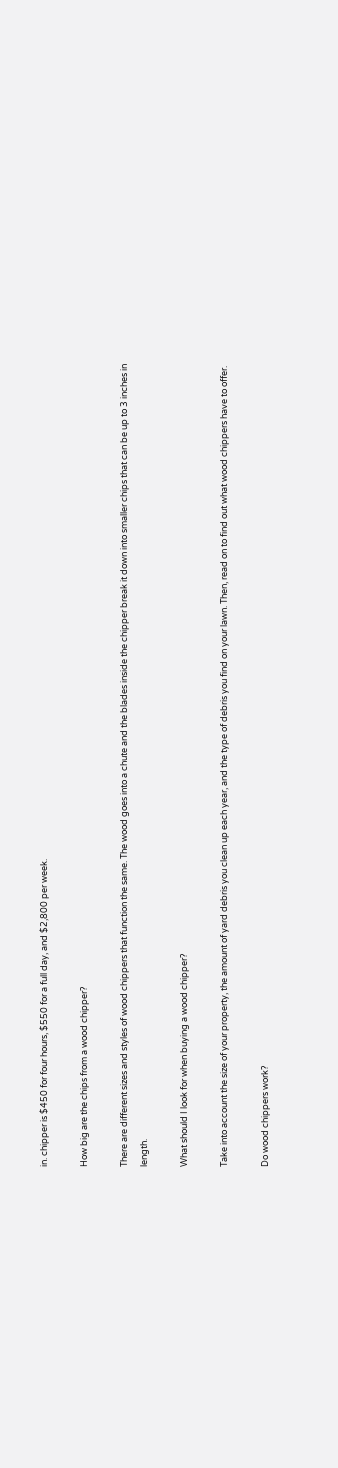in. chipper is $450 for four hours, $550 for a full day, and $2,800 per week.

How big are the chips from a wood chipper?

There are different sizes and styles of wood chippers that function the same. The wood goes into a chute and the blades inside the chipper break it down into smaller chips that can be up to 3 inches in length.

What should I look for when buying a wood chipper?

Take into account the size of your property, the amount of yard debris you clean up each year, and the type of debris you find on your lawn. Then, read on to find out what wood chippers have to offer.

Do wood chippers work?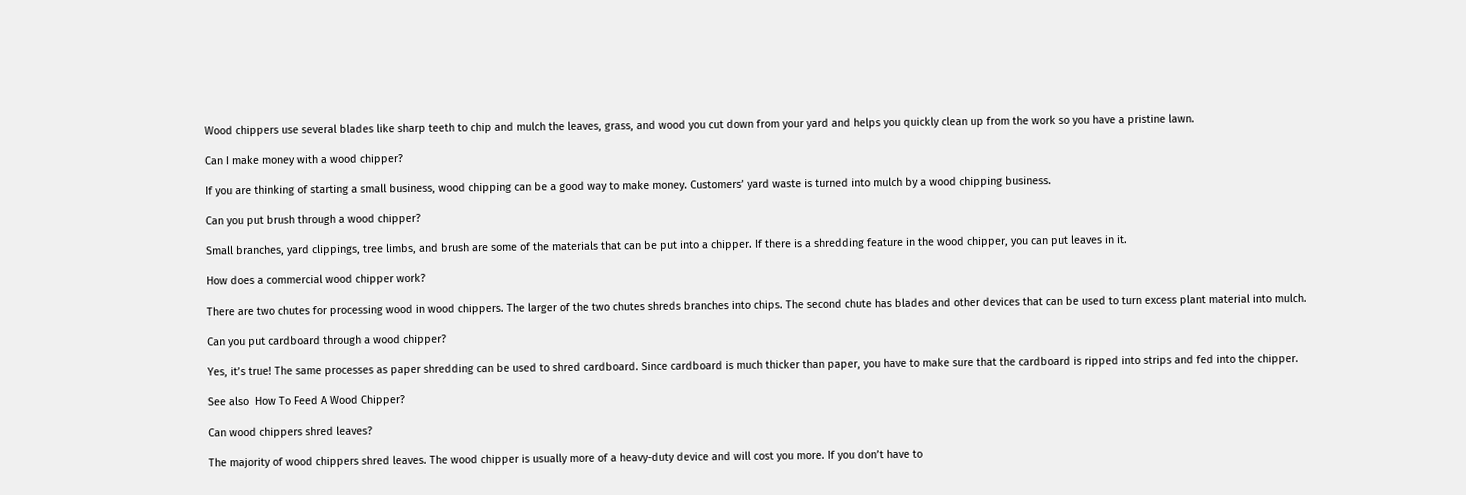Wood chippers use several blades like sharp teeth to chip and mulch the leaves, grass, and wood you cut down from your yard and helps you quickly clean up from the work so you have a pristine lawn.

Can I make money with a wood chipper?

If you are thinking of starting a small business, wood chipping can be a good way to make money. Customers’ yard waste is turned into mulch by a wood chipping business.

Can you put brush through a wood chipper?

Small branches, yard clippings, tree limbs, and brush are some of the materials that can be put into a chipper. If there is a shredding feature in the wood chipper, you can put leaves in it.

How does a commercial wood chipper work?

There are two chutes for processing wood in wood chippers. The larger of the two chutes shreds branches into chips. The second chute has blades and other devices that can be used to turn excess plant material into mulch.

Can you put cardboard through a wood chipper?

Yes, it’s true! The same processes as paper shredding can be used to shred cardboard. Since cardboard is much thicker than paper, you have to make sure that the cardboard is ripped into strips and fed into the chipper.

See also  How To Feed A Wood Chipper?

Can wood chippers shred leaves?

The majority of wood chippers shred leaves. The wood chipper is usually more of a heavy-duty device and will cost you more. If you don’t have to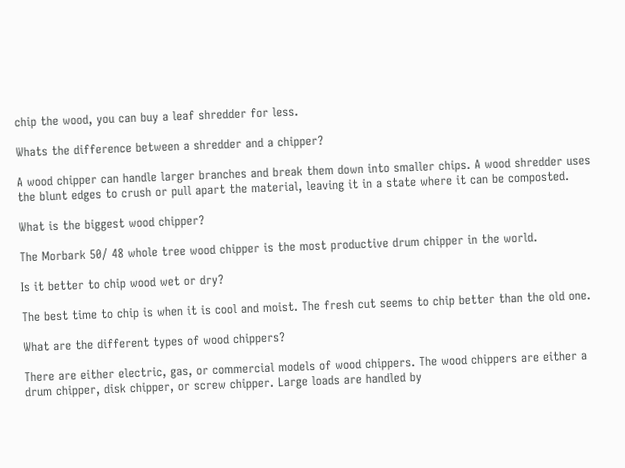chip the wood, you can buy a leaf shredder for less.

Whats the difference between a shredder and a chipper?

A wood chipper can handle larger branches and break them down into smaller chips. A wood shredder uses the blunt edges to crush or pull apart the material, leaving it in a state where it can be composted.

What is the biggest wood chipper?

The Morbark 50/ 48 whole tree wood chipper is the most productive drum chipper in the world.

Is it better to chip wood wet or dry?

The best time to chip is when it is cool and moist. The fresh cut seems to chip better than the old one.

What are the different types of wood chippers?

There are either electric, gas, or commercial models of wood chippers. The wood chippers are either a drum chipper, disk chipper, or screw chipper. Large loads are handled by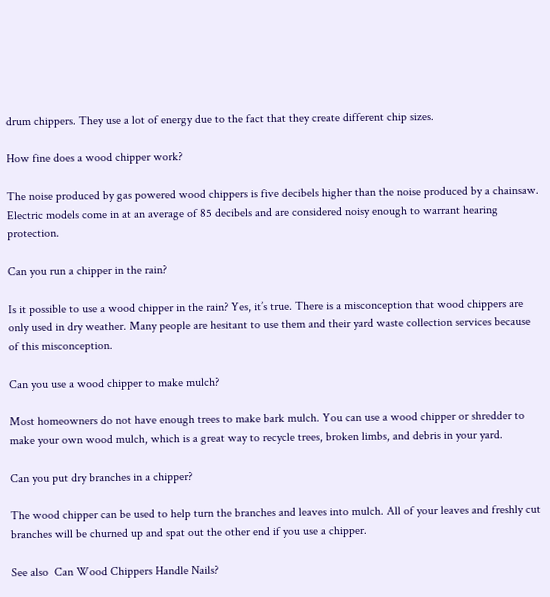drum chippers. They use a lot of energy due to the fact that they create different chip sizes.

How fine does a wood chipper work?

The noise produced by gas powered wood chippers is five decibels higher than the noise produced by a chainsaw. Electric models come in at an average of 85 decibels and are considered noisy enough to warrant hearing protection.

Can you run a chipper in the rain?

Is it possible to use a wood chipper in the rain? Yes, it’s true. There is a misconception that wood chippers are only used in dry weather. Many people are hesitant to use them and their yard waste collection services because of this misconception.

Can you use a wood chipper to make mulch?

Most homeowners do not have enough trees to make bark mulch. You can use a wood chipper or shredder to make your own wood mulch, which is a great way to recycle trees, broken limbs, and debris in your yard.

Can you put dry branches in a chipper?

The wood chipper can be used to help turn the branches and leaves into mulch. All of your leaves and freshly cut branches will be churned up and spat out the other end if you use a chipper.

See also  Can Wood Chippers Handle Nails?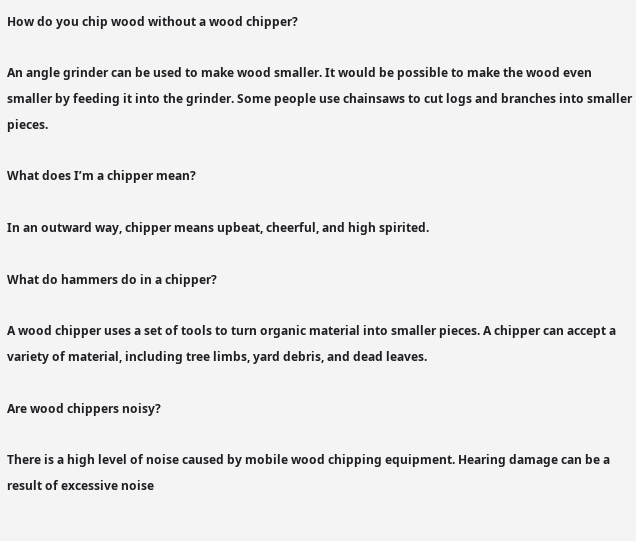How do you chip wood without a wood chipper?

An angle grinder can be used to make wood smaller. It would be possible to make the wood even smaller by feeding it into the grinder. Some people use chainsaws to cut logs and branches into smaller pieces.

What does I’m a chipper mean?

In an outward way, chipper means upbeat, cheerful, and high spirited.

What do hammers do in a chipper?

A wood chipper uses a set of tools to turn organic material into smaller pieces. A chipper can accept a variety of material, including tree limbs, yard debris, and dead leaves.

Are wood chippers noisy?

There is a high level of noise caused by mobile wood chipping equipment. Hearing damage can be a result of excessive noise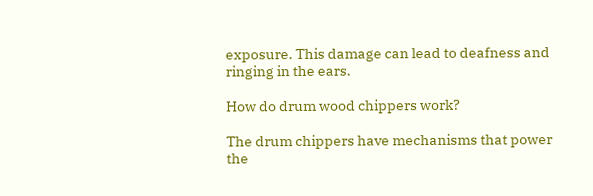exposure. This damage can lead to deafness and ringing in the ears.

How do drum wood chippers work?

The drum chippers have mechanisms that power the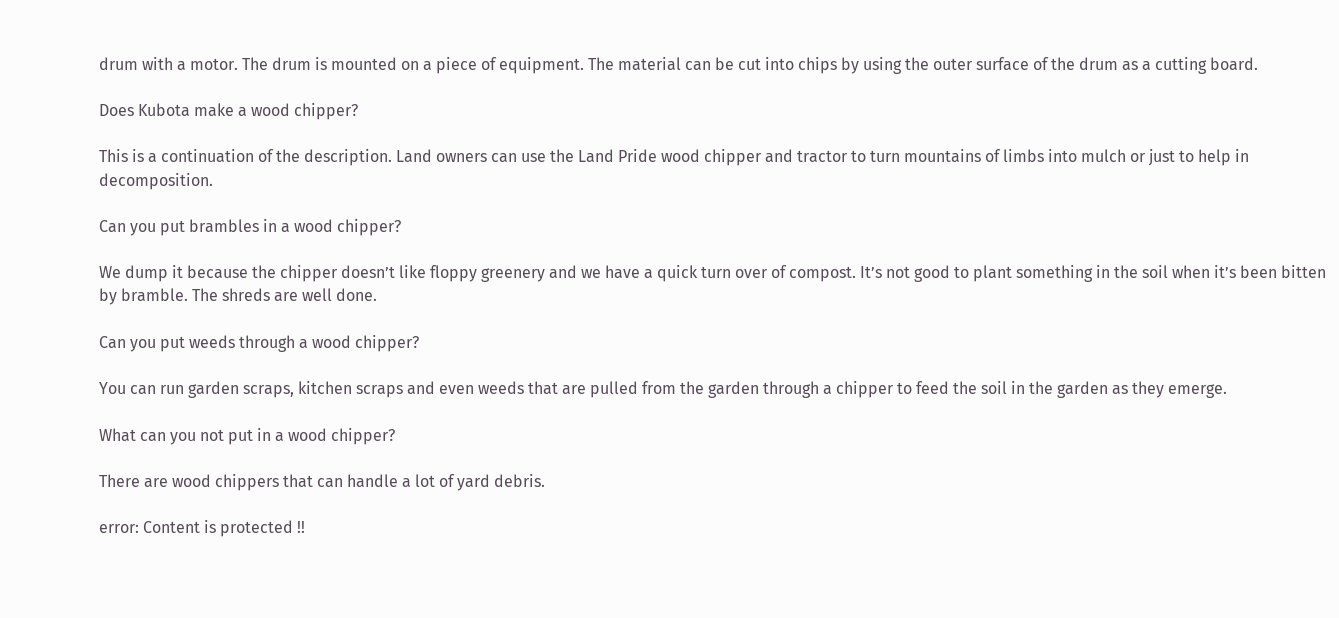drum with a motor. The drum is mounted on a piece of equipment. The material can be cut into chips by using the outer surface of the drum as a cutting board.

Does Kubota make a wood chipper?

This is a continuation of the description. Land owners can use the Land Pride wood chipper and tractor to turn mountains of limbs into mulch or just to help in decomposition.

Can you put brambles in a wood chipper?

We dump it because the chipper doesn’t like floppy greenery and we have a quick turn over of compost. It’s not good to plant something in the soil when it’s been bitten by bramble. The shreds are well done.

Can you put weeds through a wood chipper?

You can run garden scraps, kitchen scraps and even weeds that are pulled from the garden through a chipper to feed the soil in the garden as they emerge.

What can you not put in a wood chipper?

There are wood chippers that can handle a lot of yard debris.

error: Content is protected !!